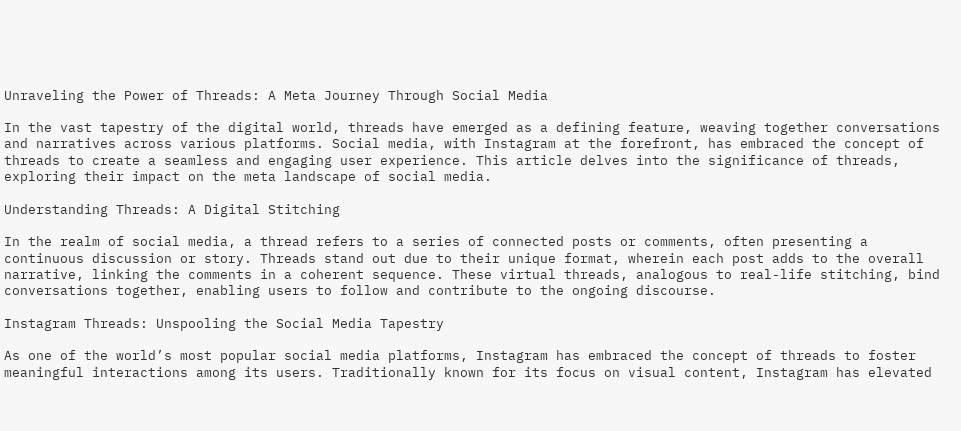Unraveling the Power of Threads: A Meta Journey Through Social Media

In the vast tapestry of the digital world, threads have emerged as a defining feature, weaving together conversations and narratives across various platforms. Social media, with Instagram at the forefront, has embraced the concept of threads to create a seamless and engaging user experience. This article delves into the significance of threads, exploring their impact on the meta landscape of social media.

Understanding Threads: A Digital Stitching

In the realm of social media, a thread refers to a series of connected posts or comments, often presenting a continuous discussion or story. Threads stand out due to their unique format, wherein each post adds to the overall narrative, linking the comments in a coherent sequence. These virtual threads, analogous to real-life stitching, bind conversations together, enabling users to follow and contribute to the ongoing discourse.

Instagram Threads: Unspooling the Social Media Tapestry

As one of the world’s most popular social media platforms, Instagram has embraced the concept of threads to foster meaningful interactions among its users. Traditionally known for its focus on visual content, Instagram has elevated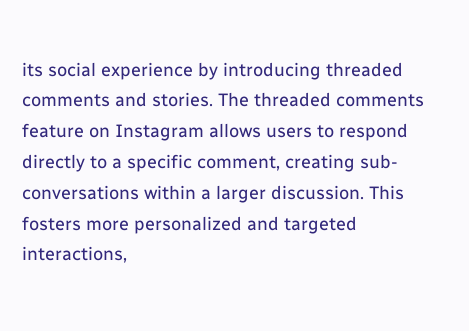its social experience by introducing threaded comments and stories. The threaded comments feature on Instagram allows users to respond directly to a specific comment, creating sub-conversations within a larger discussion. This fosters more personalized and targeted interactions,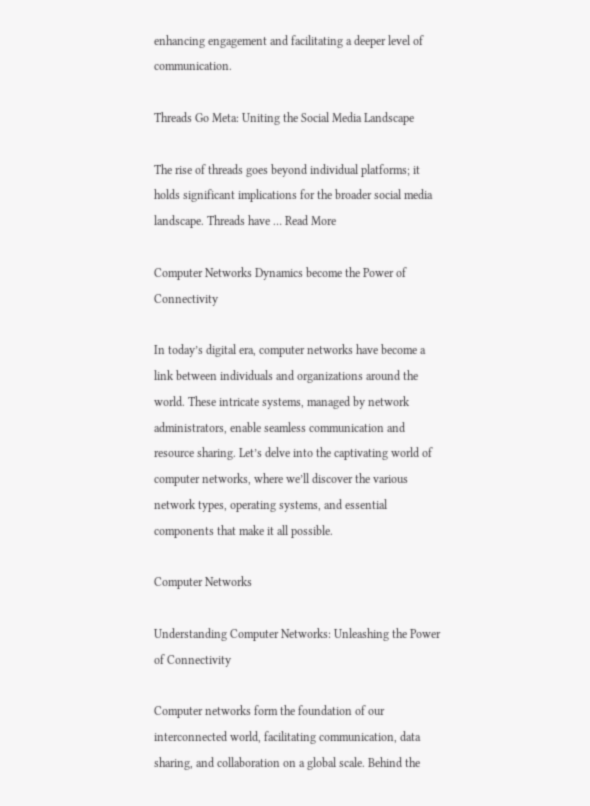enhancing engagement and facilitating a deeper level of communication.

Threads Go Meta: Uniting the Social Media Landscape

The rise of threads goes beyond individual platforms; it holds significant implications for the broader social media landscape. Threads have … Read More

Computer Networks Dynamics become the Power of Connectivity

In today’s digital era, computer networks have become a link between individuals and organizations around the world. These intricate systems, managed by network administrators, enable seamless communication and resource sharing. Let’s delve into the captivating world of computer networks, where we’ll discover the various network types, operating systems, and essential components that make it all possible.

Computer Networks

Understanding Computer Networks: Unleashing the Power of Connectivity

Computer networks form the foundation of our interconnected world, facilitating communication, data sharing, and collaboration on a global scale. Behind the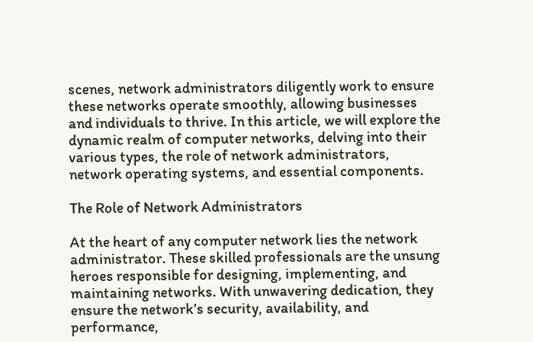scenes, network administrators diligently work to ensure these networks operate smoothly, allowing businesses and individuals to thrive. In this article, we will explore the dynamic realm of computer networks, delving into their various types, the role of network administrators, network operating systems, and essential components.

The Role of Network Administrators

At the heart of any computer network lies the network administrator. These skilled professionals are the unsung heroes responsible for designing, implementing, and maintaining networks. With unwavering dedication, they ensure the network’s security, availability, and performance,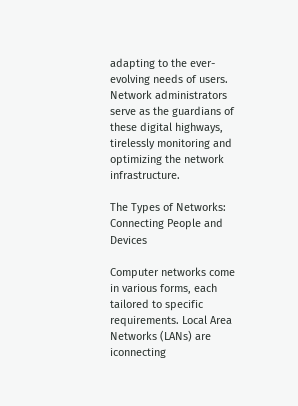adapting to the ever-evolving needs of users. Network administrators serve as the guardians of these digital highways, tirelessly monitoring and optimizing the network infrastructure.

The Types of Networks: Connecting People and Devices

Computer networks come in various forms, each tailored to specific requirements. Local Area Networks (LANs) are iconnecting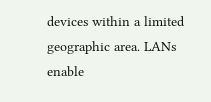devices within a limited geographic area. LANs enable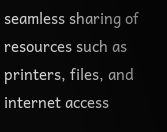seamless sharing of resources such as printers, files, and internet access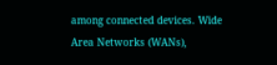among connected devices. Wide Area Networks (WANs),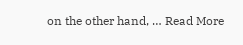on the other hand, … Read More